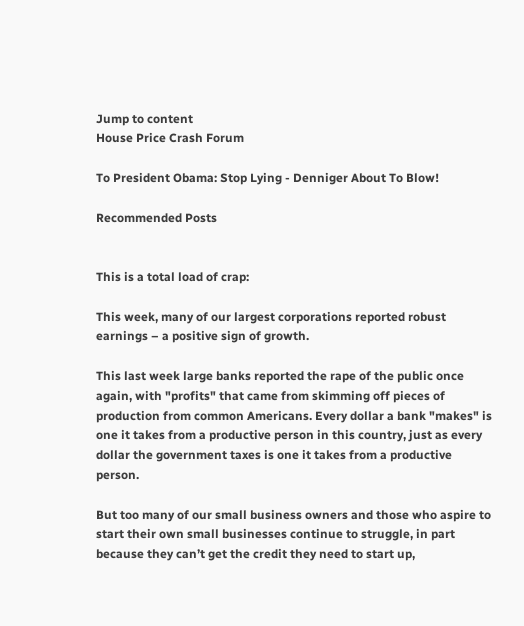Jump to content
House Price Crash Forum

To President Obama: Stop Lying - Denniger About To Blow!

Recommended Posts


This is a total load of crap:

This week, many of our largest corporations reported robust earnings – a positive sign of growth.

This last week large banks reported the rape of the public once again, with "profits" that came from skimming off pieces of production from common Americans. Every dollar a bank "makes" is one it takes from a productive person in this country, just as every dollar the government taxes is one it takes from a productive person.

But too many of our small business owners and those who aspire to start their own small businesses continue to struggle, in part because they can’t get the credit they need to start up,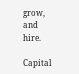grow, and hire.

Capital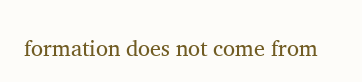formation does not come from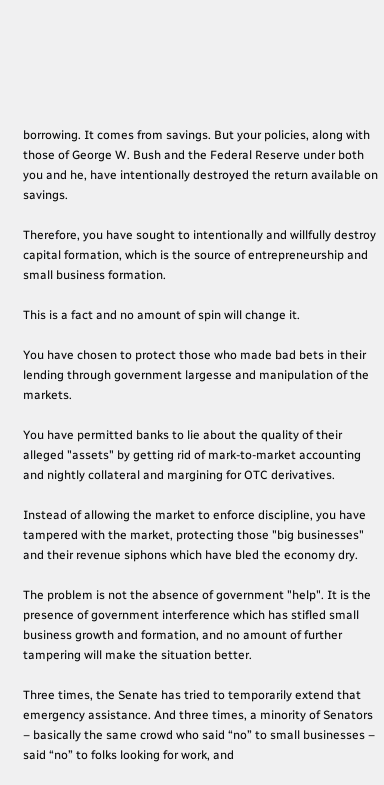borrowing. It comes from savings. But your policies, along with those of George W. Bush and the Federal Reserve under both you and he, have intentionally destroyed the return available on savings.

Therefore, you have sought to intentionally and willfully destroy capital formation, which is the source of entrepreneurship and small business formation.

This is a fact and no amount of spin will change it.

You have chosen to protect those who made bad bets in their lending through government largesse and manipulation of the markets.

You have permitted banks to lie about the quality of their alleged "assets" by getting rid of mark-to-market accounting and nightly collateral and margining for OTC derivatives.

Instead of allowing the market to enforce discipline, you have tampered with the market, protecting those "big businesses" and their revenue siphons which have bled the economy dry.

The problem is not the absence of government "help". It is the presence of government interference which has stifled small business growth and formation, and no amount of further tampering will make the situation better.

Three times, the Senate has tried to temporarily extend that emergency assistance. And three times, a minority of Senators – basically the same crowd who said “no” to small businesses – said “no” to folks looking for work, and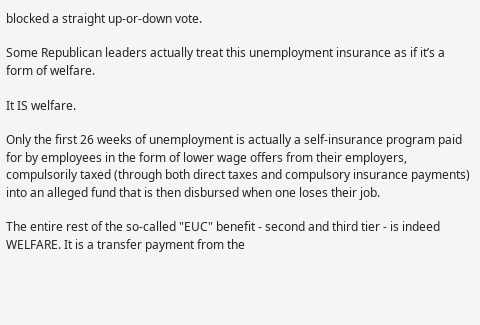blocked a straight up-or-down vote.

Some Republican leaders actually treat this unemployment insurance as if it’s a form of welfare.

It IS welfare.

Only the first 26 weeks of unemployment is actually a self-insurance program paid for by employees in the form of lower wage offers from their employers, compulsorily taxed (through both direct taxes and compulsory insurance payments) into an alleged fund that is then disbursed when one loses their job.

The entire rest of the so-called "EUC" benefit - second and third tier - is indeed WELFARE. It is a transfer payment from the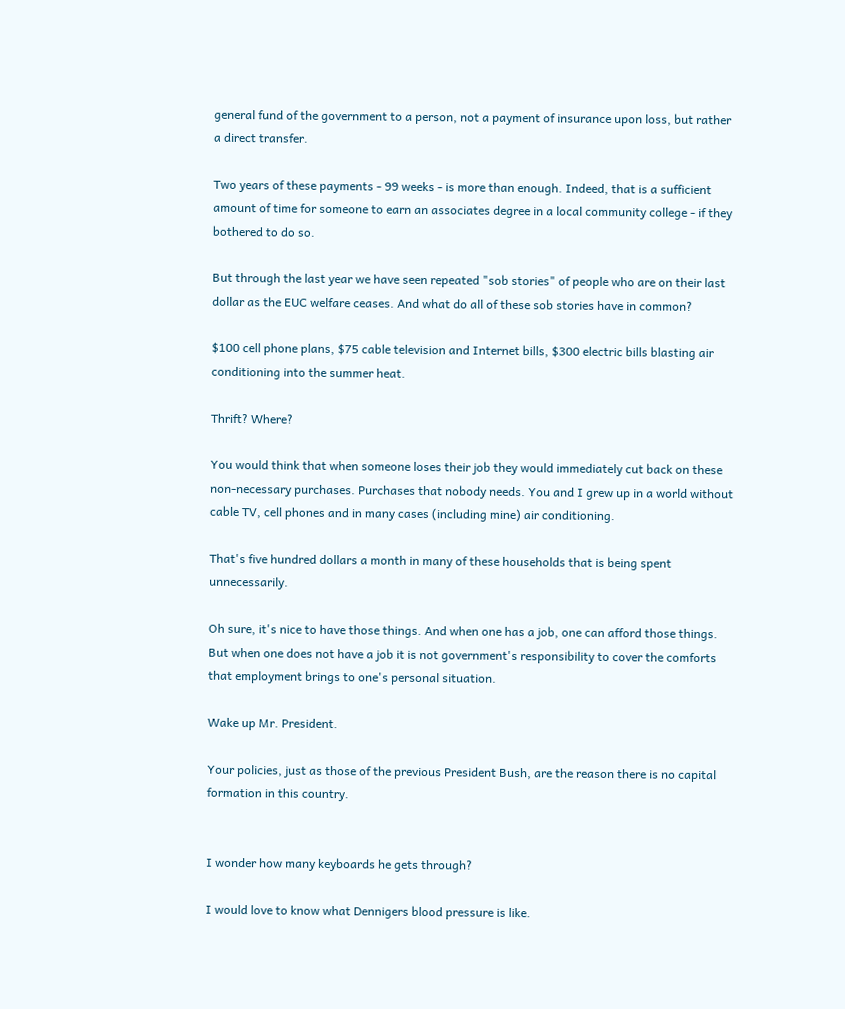general fund of the government to a person, not a payment of insurance upon loss, but rather a direct transfer.

Two years of these payments - 99 weeks - is more than enough. Indeed, that is a sufficient amount of time for someone to earn an associates degree in a local community college - if they bothered to do so.

But through the last year we have seen repeated "sob stories" of people who are on their last dollar as the EUC welfare ceases. And what do all of these sob stories have in common?

$100 cell phone plans, $75 cable television and Internet bills, $300 electric bills blasting air conditioning into the summer heat.

Thrift? Where?

You would think that when someone loses their job they would immediately cut back on these non-necessary purchases. Purchases that nobody needs. You and I grew up in a world without cable TV, cell phones and in many cases (including mine) air conditioning.

That's five hundred dollars a month in many of these households that is being spent unnecessarily.

Oh sure, it's nice to have those things. And when one has a job, one can afford those things. But when one does not have a job it is not government's responsibility to cover the comforts that employment brings to one's personal situation.

Wake up Mr. President.

Your policies, just as those of the previous President Bush, are the reason there is no capital formation in this country.


I wonder how many keyboards he gets through?

I would love to know what Dennigers blood pressure is like.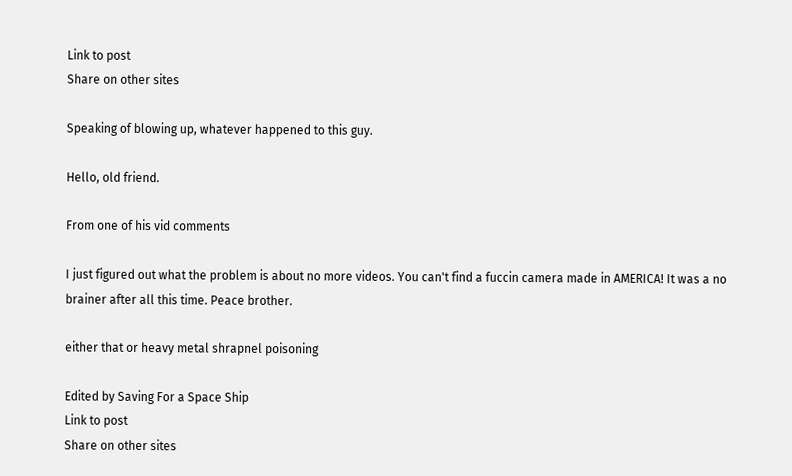Link to post
Share on other sites

Speaking of blowing up, whatever happened to this guy.

Hello, old friend.

From one of his vid comments

I just figured out what the problem is about no more videos. You can't find a fuccin camera made in AMERICA! It was a no brainer after all this time. Peace brother.

either that or heavy metal shrapnel poisoning

Edited by Saving For a Space Ship
Link to post
Share on other sites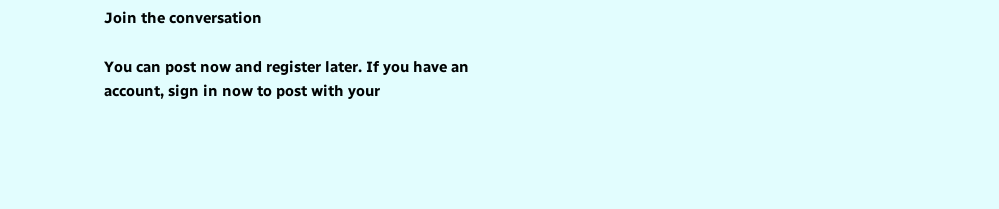Join the conversation

You can post now and register later. If you have an account, sign in now to post with your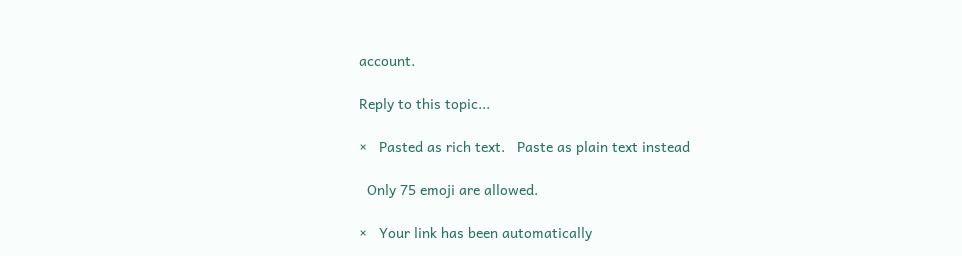account.

Reply to this topic...

×   Pasted as rich text.   Paste as plain text instead

  Only 75 emoji are allowed.

×   Your link has been automatically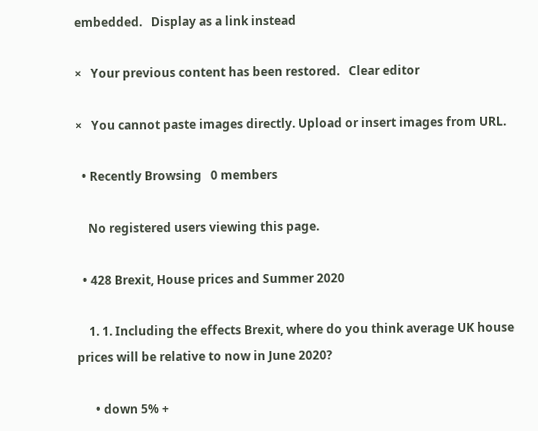embedded.   Display as a link instead

×   Your previous content has been restored.   Clear editor

×   You cannot paste images directly. Upload or insert images from URL.

  • Recently Browsing   0 members

    No registered users viewing this page.

  • 428 Brexit, House prices and Summer 2020

    1. 1. Including the effects Brexit, where do you think average UK house prices will be relative to now in June 2020?

      • down 5% +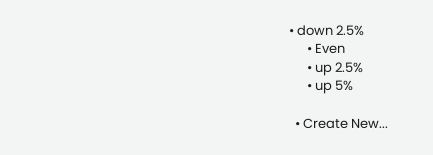• down 2.5%
      • Even
      • up 2.5%
      • up 5%

  • Create New...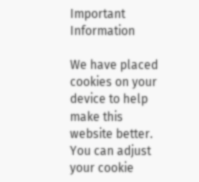Important Information

We have placed cookies on your device to help make this website better. You can adjust your cookie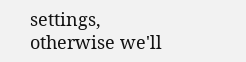settings, otherwise we'll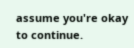assume you're okay to continue.